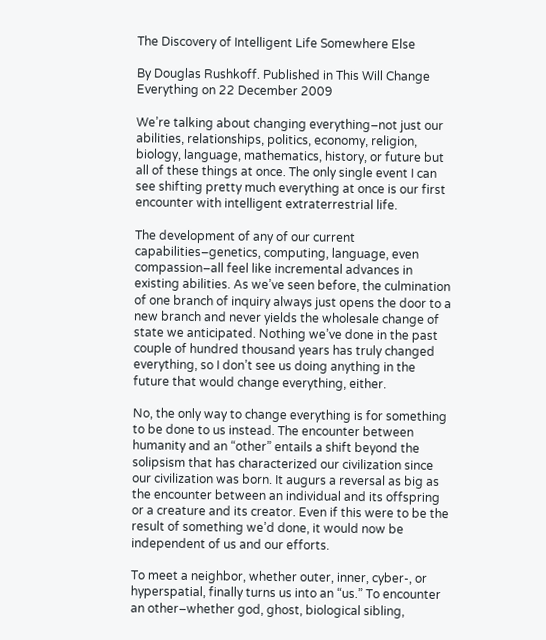The Discovery of Intelligent Life Somewhere Else

By Douglas Rushkoff. Published in This Will Change Everything on 22 December 2009

We’re talking about changing everything–not just our abilities, relationships, politics, economy, religion, biology, language, mathematics, history, or future but all of these things at once. The only single event I can see shifting pretty much everything at once is our first encounter with intelligent extraterrestrial life.

The development of any of our current capabilities–genetics, computing, language, even compassion–all feel like incremental advances in existing abilities. As we’ve seen before, the culmination of one branch of inquiry always just opens the door to a new branch and never yields the wholesale change of state we anticipated. Nothing we’ve done in the past couple of hundred thousand years has truly changed everything, so I don’t see us doing anything in the future that would change everything, either.

No, the only way to change everything is for something to be done to us instead. The encounter between humanity and an “other” entails a shift beyond the solipsism that has characterized our civilization since our civilization was born. It augurs a reversal as big as the encounter between an individual and its offspring or a creature and its creator. Even if this were to be the result of something we’d done, it would now be independent of us and our efforts.

To meet a neighbor, whether outer, inner, cyber-, or hyperspatial, finally turns us into an “us.” To encounter an other–whether god, ghost, biological sibling,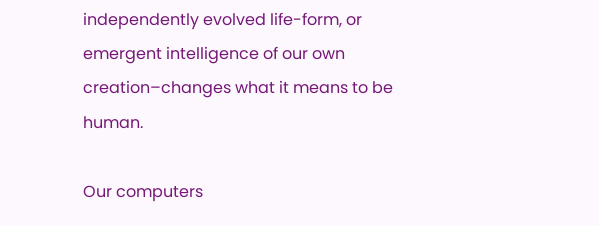independently evolved life-form, or emergent intelligence of our own creation–changes what it means to be human.

Our computers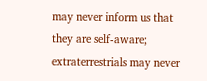may never inform us that they are self-aware; extraterrestrials may never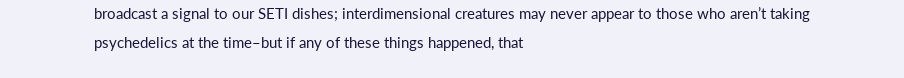broadcast a signal to our SETI dishes; interdimensional creatures may never appear to those who aren’t taking psychedelics at the time–but if any of these things happened, that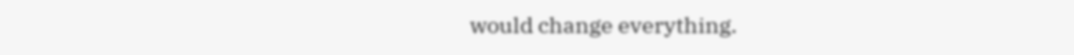would change everything.